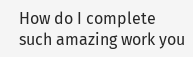How do I complete such amazing work you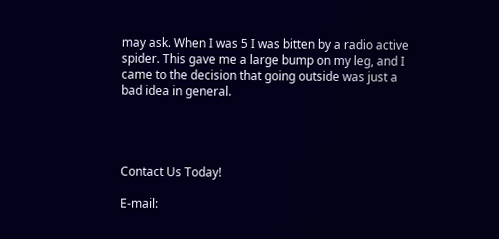may ask. When I was 5 I was bitten by a radio active spider. This gave me a large bump on my leg, and I came to the decision that going outside was just a bad idea in general.




Contact Us Today!

E-mail: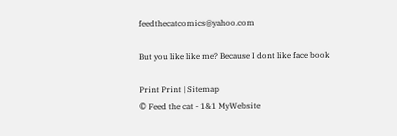feedthecatcomics@yahoo.com

But you like like me? Because I dont like face book

Print Print | Sitemap
© Feed the cat - 1&1 MyWebsite